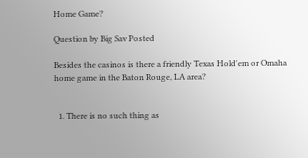Home Game?

Question by Big Sav Posted

Besides the casinos is there a friendly Texas Hold'em or Omaha home game in the Baton Rouge, LA area?


  1. There is no such thing as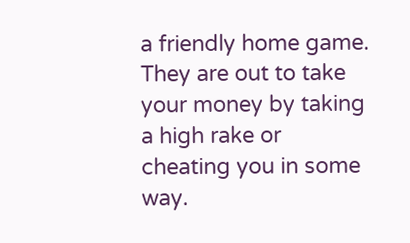a friendly home game. They are out to take your money by taking a high rake or cheating you in some way.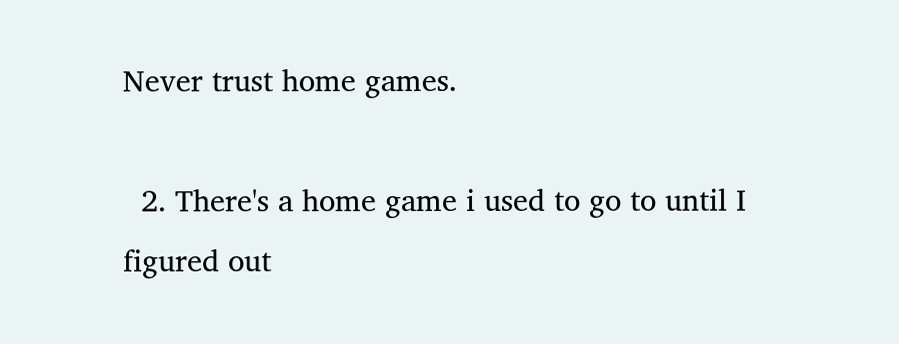Never trust home games.

  2. There's a home game i used to go to until I figured out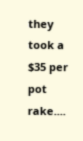they took a $35 per pot rake....